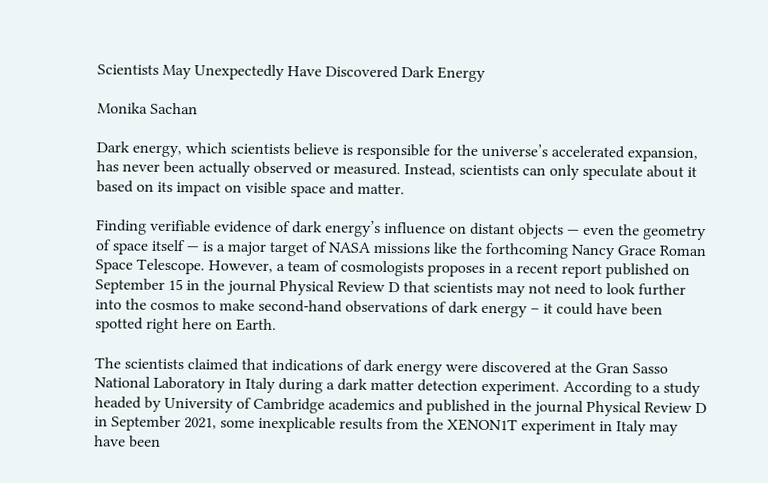Scientists May Unexpectedly Have Discovered Dark Energy

Monika Sachan

Dark energy, which scientists believe is responsible for the universe’s accelerated expansion, has never been actually observed or measured. Instead, scientists can only speculate about it based on its impact on visible space and matter.

Finding verifiable evidence of dark energy’s influence on distant objects — even the geometry of space itself — is a major target of NASA missions like the forthcoming Nancy Grace Roman Space Telescope. However, a team of cosmologists proposes in a recent report published on September 15 in the journal Physical Review D that scientists may not need to look further into the cosmos to make second-hand observations of dark energy – it could have been spotted right here on Earth.

The scientists claimed that indications of dark energy were discovered at the Gran Sasso National Laboratory in Italy during a dark matter detection experiment. According to a study headed by University of Cambridge academics and published in the journal Physical Review D in September 2021, some inexplicable results from the XENON1T experiment in Italy may have been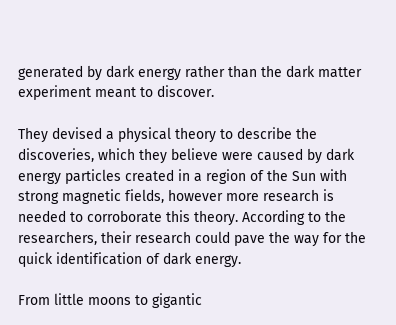generated by dark energy rather than the dark matter experiment meant to discover.

They devised a physical theory to describe the discoveries, which they believe were caused by dark energy particles created in a region of the Sun with strong magnetic fields, however more research is needed to corroborate this theory. According to the researchers, their research could pave the way for the quick identification of dark energy.

From little moons to gigantic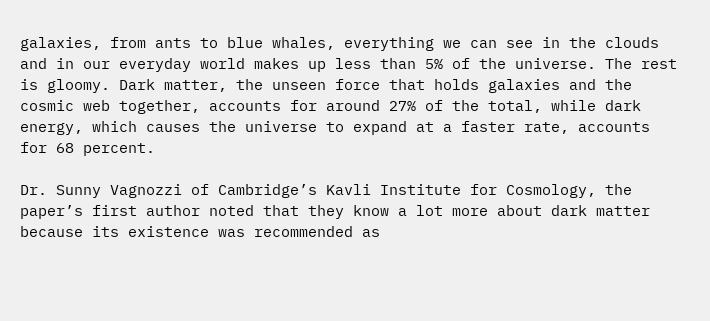galaxies, from ants to blue whales, everything we can see in the clouds and in our everyday world makes up less than 5% of the universe. The rest is gloomy. Dark matter, the unseen force that holds galaxies and the cosmic web together, accounts for around 27% of the total, while dark energy, which causes the universe to expand at a faster rate, accounts for 68 percent.

Dr. Sunny Vagnozzi of Cambridge’s Kavli Institute for Cosmology, the paper’s first author noted that they know a lot more about dark matter because its existence was recommended as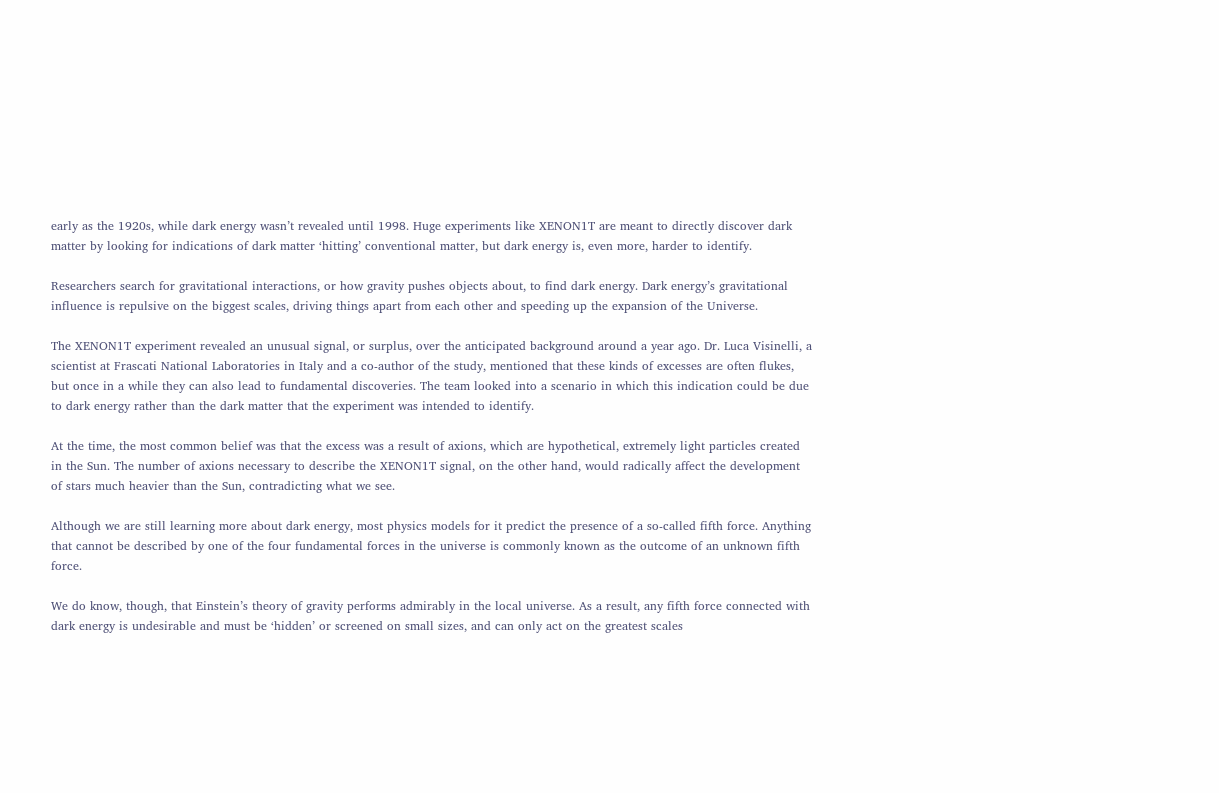early as the 1920s, while dark energy wasn’t revealed until 1998. Huge experiments like XENON1T are meant to directly discover dark matter by looking for indications of dark matter ‘hitting’ conventional matter, but dark energy is, even more, harder to identify.

Researchers search for gravitational interactions, or how gravity pushes objects about, to find dark energy. Dark energy’s gravitational influence is repulsive on the biggest scales, driving things apart from each other and speeding up the expansion of the Universe.

The XENON1T experiment revealed an unusual signal, or surplus, over the anticipated background around a year ago. Dr. Luca Visinelli, a scientist at Frascati National Laboratories in Italy and a co-author of the study, mentioned that these kinds of excesses are often flukes, but once in a while they can also lead to fundamental discoveries. The team looked into a scenario in which this indication could be due to dark energy rather than the dark matter that the experiment was intended to identify.

At the time, the most common belief was that the excess was a result of axions, which are hypothetical, extremely light particles created in the Sun. The number of axions necessary to describe the XENON1T signal, on the other hand, would radically affect the development of stars much heavier than the Sun, contradicting what we see.

Although we are still learning more about dark energy, most physics models for it predict the presence of a so-called fifth force. Anything that cannot be described by one of the four fundamental forces in the universe is commonly known as the outcome of an unknown fifth force.

We do know, though, that Einstein’s theory of gravity performs admirably in the local universe. As a result, any fifth force connected with dark energy is undesirable and must be ‘hidden’ or screened on small sizes, and can only act on the greatest scales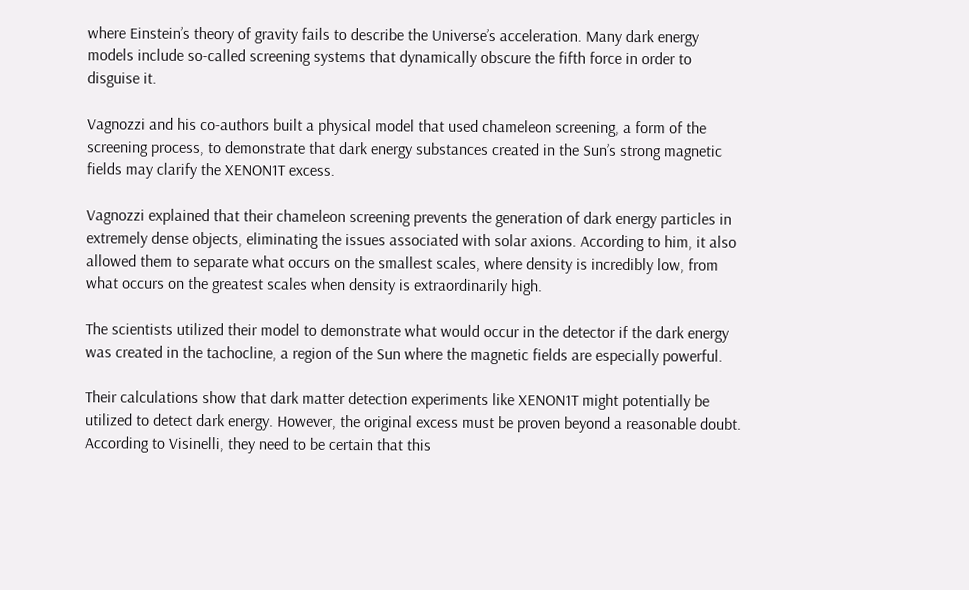where Einstein’s theory of gravity fails to describe the Universe’s acceleration. Many dark energy models include so-called screening systems that dynamically obscure the fifth force in order to disguise it.

Vagnozzi and his co-authors built a physical model that used chameleon screening, a form of the screening process, to demonstrate that dark energy substances created in the Sun’s strong magnetic fields may clarify the XENON1T excess.

Vagnozzi explained that their chameleon screening prevents the generation of dark energy particles in extremely dense objects, eliminating the issues associated with solar axions. According to him, it also allowed them to separate what occurs on the smallest scales, where density is incredibly low, from what occurs on the greatest scales when density is extraordinarily high.

The scientists utilized their model to demonstrate what would occur in the detector if the dark energy was created in the tachocline, a region of the Sun where the magnetic fields are especially powerful.

Their calculations show that dark matter detection experiments like XENON1T might potentially be utilized to detect dark energy. However, the original excess must be proven beyond a reasonable doubt. According to Visinelli, they need to be certain that this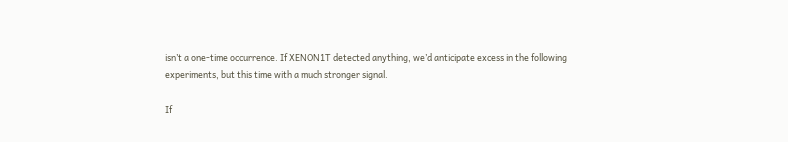isn’t a one-time occurrence. If XENON1T detected anything, we’d anticipate excess in the following experiments, but this time with a much stronger signal.

If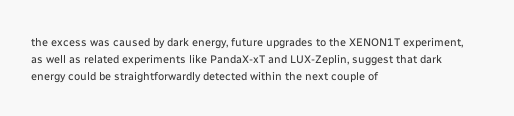the excess was caused by dark energy, future upgrades to the XENON1T experiment, as well as related experiments like PandaX-xT and LUX-Zeplin, suggest that dark energy could be straightforwardly detected within the next couple of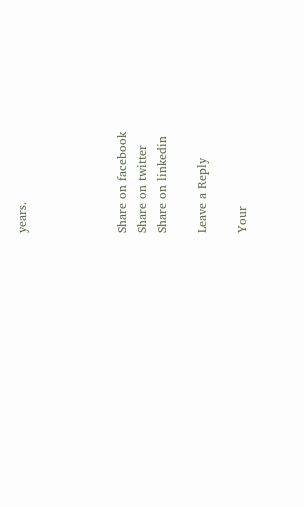years.




Share on facebook
Share on twitter
Share on linkedin

Leave a Reply

Your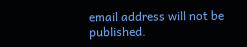email address will not be published.